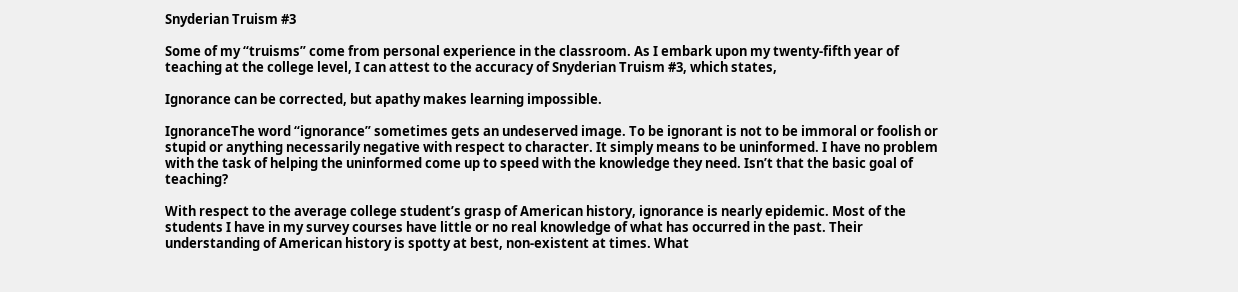Snyderian Truism #3

Some of my “truisms” come from personal experience in the classroom. As I embark upon my twenty-fifth year of teaching at the college level, I can attest to the accuracy of Snyderian Truism #3, which states,

Ignorance can be corrected, but apathy makes learning impossible.

IgnoranceThe word “ignorance” sometimes gets an undeserved image. To be ignorant is not to be immoral or foolish or stupid or anything necessarily negative with respect to character. It simply means to be uninformed. I have no problem with the task of helping the uninformed come up to speed with the knowledge they need. Isn’t that the basic goal of teaching?

With respect to the average college student’s grasp of American history, ignorance is nearly epidemic. Most of the students I have in my survey courses have little or no real knowledge of what has occurred in the past. Their understanding of American history is spotty at best, non-existent at times. What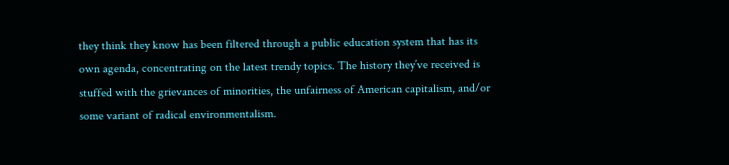they think they know has been filtered through a public education system that has its own agenda, concentrating on the latest trendy topics. The history they’ve received is stuffed with the grievances of minorities, the unfairness of American capitalism, and/or some variant of radical environmentalism.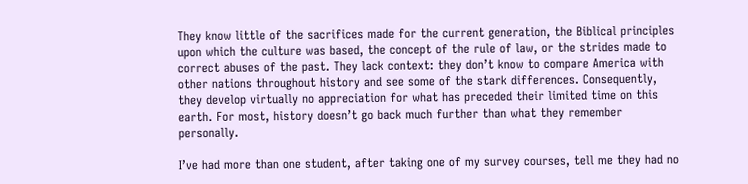They know little of the sacrifices made for the current generation, the Biblical principles upon which the culture was based, the concept of the rule of law, or the strides made to correct abuses of the past. They lack context: they don’t know to compare America with other nations throughout history and see some of the stark differences. Consequently, they develop virtually no appreciation for what has preceded their limited time on this earth. For most, history doesn’t go back much further than what they remember personally.

I’ve had more than one student, after taking one of my survey courses, tell me they had no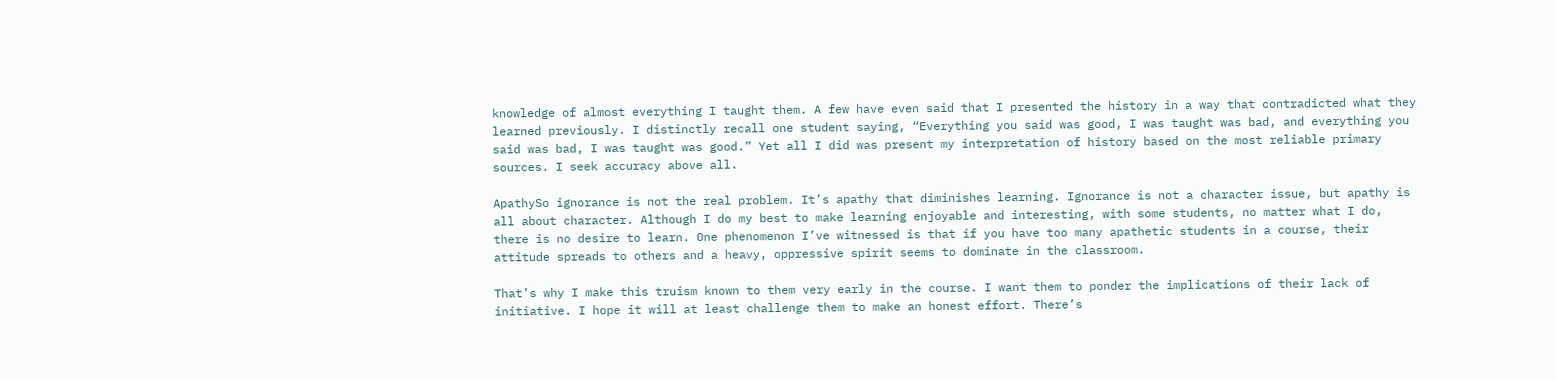knowledge of almost everything I taught them. A few have even said that I presented the history in a way that contradicted what they learned previously. I distinctly recall one student saying, “Everything you said was good, I was taught was bad, and everything you said was bad, I was taught was good.” Yet all I did was present my interpretation of history based on the most reliable primary sources. I seek accuracy above all.

ApathySo ignorance is not the real problem. It’s apathy that diminishes learning. Ignorance is not a character issue, but apathy is all about character. Although I do my best to make learning enjoyable and interesting, with some students, no matter what I do, there is no desire to learn. One phenomenon I’ve witnessed is that if you have too many apathetic students in a course, their attitude spreads to others and a heavy, oppressive spirit seems to dominate in the classroom.

That’s why I make this truism known to them very early in the course. I want them to ponder the implications of their lack of initiative. I hope it will at least challenge them to make an honest effort. There’s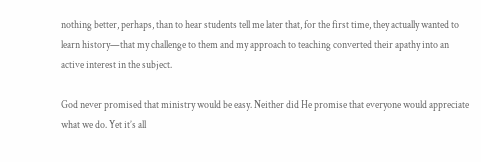nothing better, perhaps, than to hear students tell me later that, for the first time, they actually wanted to learn history—that my challenge to them and my approach to teaching converted their apathy into an active interest in the subject.

God never promised that ministry would be easy. Neither did He promise that everyone would appreciate what we do. Yet it’s all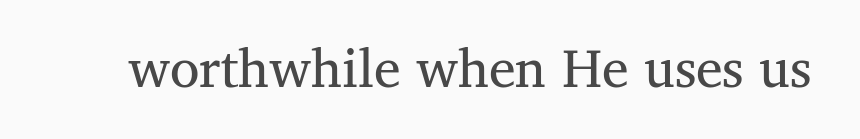worthwhile when He uses us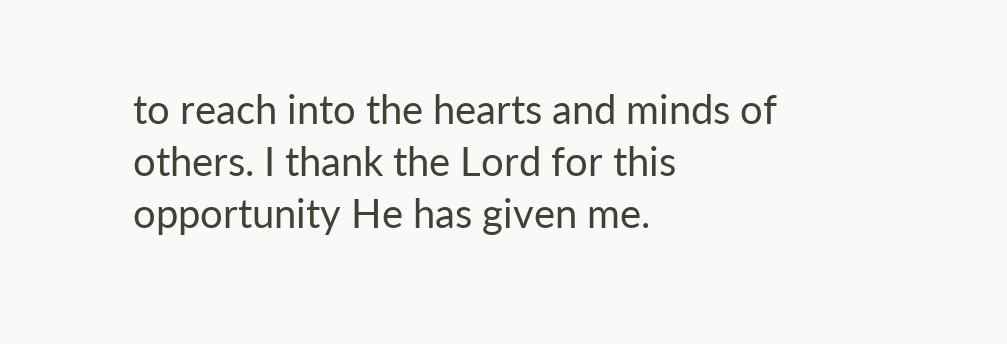to reach into the hearts and minds of others. I thank the Lord for this opportunity He has given me.